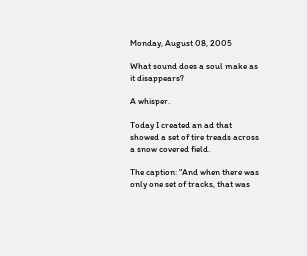Monday, August 08, 2005

What sound does a soul make as it disappears?

A whisper.

Today I created an ad that showed a set of tire treads across a snow covered field.

The caption: "And when there was only one set of tracks, that was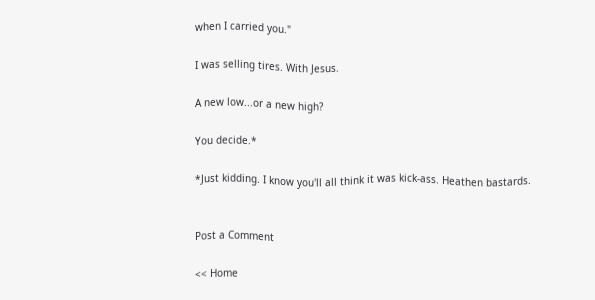when I carried you."

I was selling tires. With Jesus.

A new low...or a new high?

You decide.*

*Just kidding. I know you'll all think it was kick-ass. Heathen bastards.


Post a Comment

<< Home